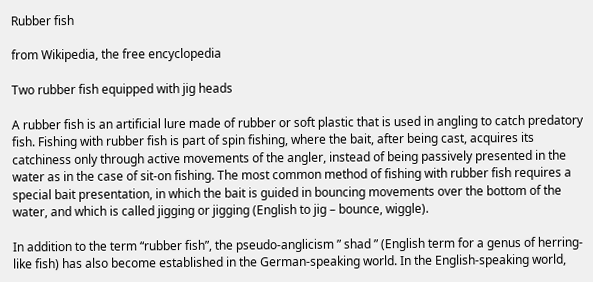Rubber fish

from Wikipedia, the free encyclopedia

Two rubber fish equipped with jig heads

A rubber fish is an artificial lure made of rubber or soft plastic that is used in angling to catch predatory fish. Fishing with rubber fish is part of spin fishing, where the bait, after being cast, acquires its catchiness only through active movements of the angler, instead of being passively presented in the water as in the case of sit-on fishing. The most common method of fishing with rubber fish requires a special bait presentation, in which the bait is guided in bouncing movements over the bottom of the water, and which is called jigging or jigging (English to jig – bounce, wiggle).

In addition to the term “rubber fish”, the pseudo-anglicism ” shad ” (English term for a genus of herring-like fish) has also become established in the German-speaking world. In the English-speaking world,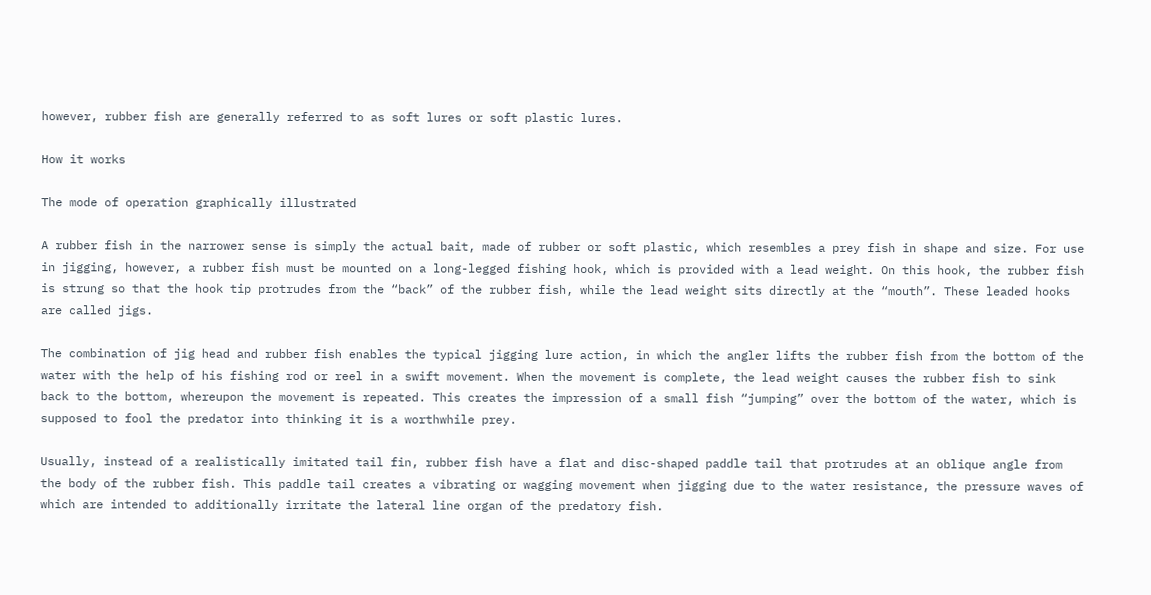however, rubber fish are generally referred to as soft lures or soft plastic lures.

How it works

The mode of operation graphically illustrated

A rubber fish in the narrower sense is simply the actual bait, made of rubber or soft plastic, which resembles a prey fish in shape and size. For use in jigging, however, a rubber fish must be mounted on a long-legged fishing hook, which is provided with a lead weight. On this hook, the rubber fish is strung so that the hook tip protrudes from the “back” of the rubber fish, while the lead weight sits directly at the “mouth”. These leaded hooks are called jigs.

The combination of jig head and rubber fish enables the typical jigging lure action, in which the angler lifts the rubber fish from the bottom of the water with the help of his fishing rod or reel in a swift movement. When the movement is complete, the lead weight causes the rubber fish to sink back to the bottom, whereupon the movement is repeated. This creates the impression of a small fish “jumping” over the bottom of the water, which is supposed to fool the predator into thinking it is a worthwhile prey.

Usually, instead of a realistically imitated tail fin, rubber fish have a flat and disc-shaped paddle tail that protrudes at an oblique angle from the body of the rubber fish. This paddle tail creates a vibrating or wagging movement when jigging due to the water resistance, the pressure waves of which are intended to additionally irritate the lateral line organ of the predatory fish.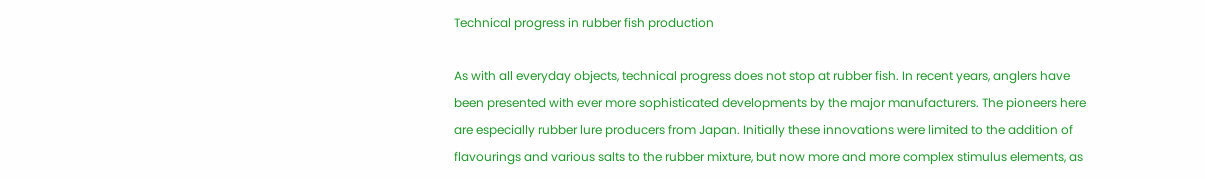Technical progress in rubber fish production

As with all everyday objects, technical progress does not stop at rubber fish. In recent years, anglers have been presented with ever more sophisticated developments by the major manufacturers. The pioneers here are especially rubber lure producers from Japan. Initially these innovations were limited to the addition of flavourings and various salts to the rubber mixture, but now more and more complex stimulus elements, as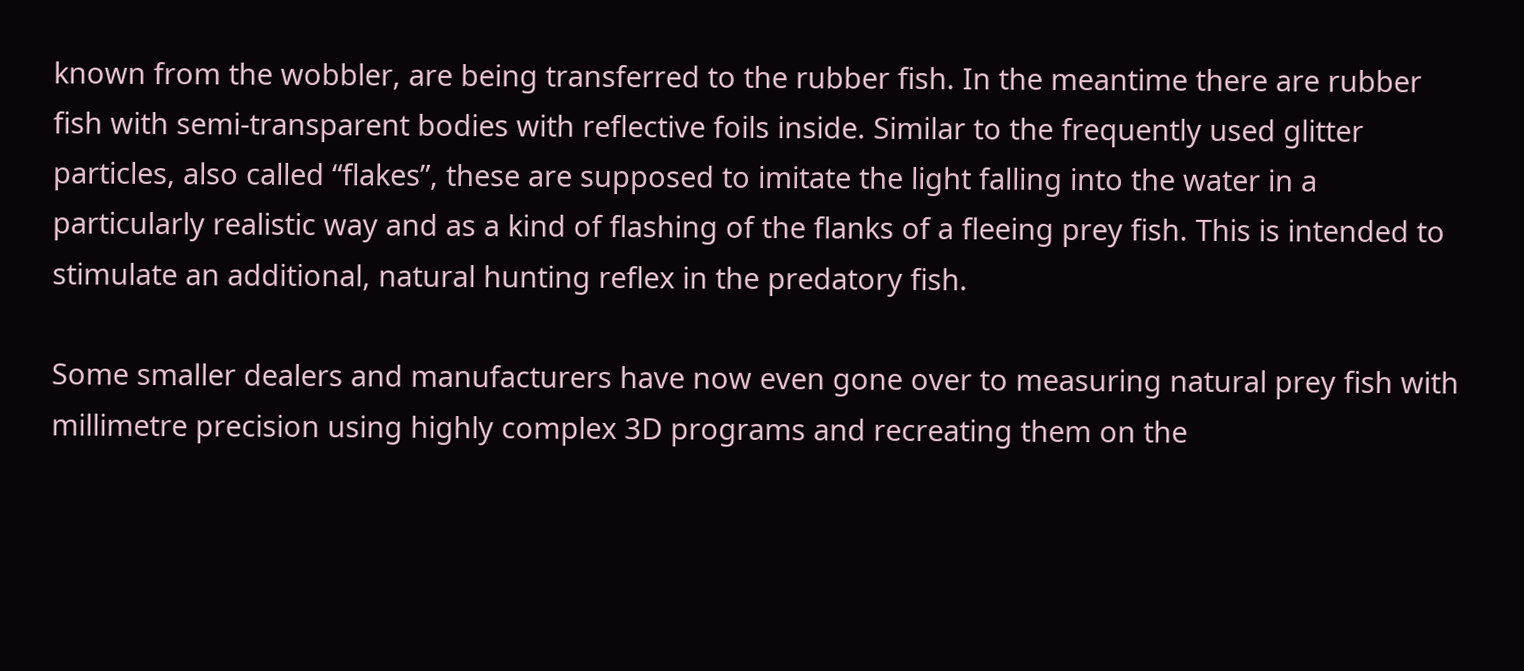known from the wobbler, are being transferred to the rubber fish. In the meantime there are rubber fish with semi-transparent bodies with reflective foils inside. Similar to the frequently used glitter particles, also called “flakes”, these are supposed to imitate the light falling into the water in a particularly realistic way and as a kind of flashing of the flanks of a fleeing prey fish. This is intended to stimulate an additional, natural hunting reflex in the predatory fish.

Some smaller dealers and manufacturers have now even gone over to measuring natural prey fish with millimetre precision using highly complex 3D programs and recreating them on the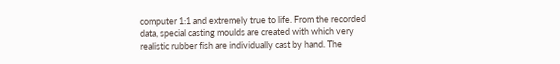computer 1:1 and extremely true to life. From the recorded data, special casting moulds are created with which very realistic rubber fish are individually cast by hand. The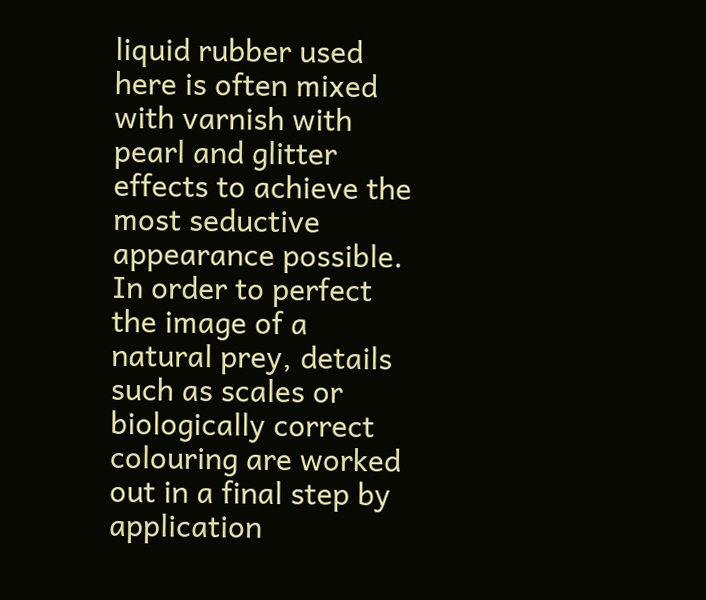liquid rubber used here is often mixed with varnish with pearl and glitter effects to achieve the most seductive appearance possible.
In order to perfect the image of a natural prey, details such as scales or biologically correct colouring are worked out in a final step by application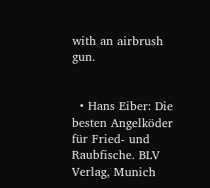with an airbrush gun.


  • Hans Eiber: Die besten Angelköder für Fried- und Raubfische. BLV Verlag, Munich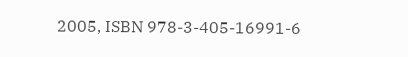2005, ISBN 978-3-405-16991-6